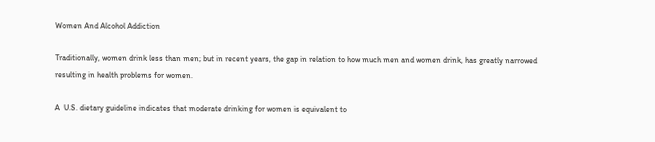Women And Alcohol Addiction

Traditionally, women drink less than men; but in recent years, the gap in relation to how much men and women drink, has greatly narrowed resulting in health problems for women.

A  U.S. dietary guideline indicates that moderate drinking for women is equivalent to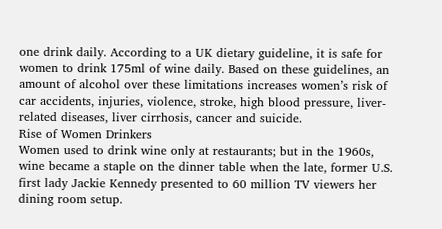one drink daily. According to a UK dietary guideline, it is safe for women to drink 175ml of wine daily. Based on these guidelines, an amount of alcohol over these limitations increases women’s risk of car accidents, injuries, violence, stroke, high blood pressure, liver-related diseases, liver cirrhosis, cancer and suicide.
Rise of Women Drinkers
Women used to drink wine only at restaurants; but in the 1960s, wine became a staple on the dinner table when the late, former U.S. first lady Jackie Kennedy presented to 60 million TV viewers her dining room setup.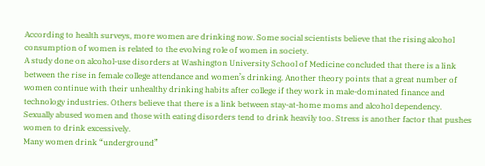According to health surveys, more women are drinking now. Some social scientists believe that the rising alcohol consumption of women is related to the evolving role of women in society.
A study done on alcohol-use disorders at Washington University School of Medicine concluded that there is a link between the rise in female college attendance and women’s drinking. Another theory points that a great number of women continue with their unhealthy drinking habits after college if they work in male-dominated finance and technology industries. Others believe that there is a link between stay-at-home moms and alcohol dependency. Sexually abused women and those with eating disorders tend to drink heavily too. Stress is another factor that pushes women to drink excessively.
Many women drink “underground”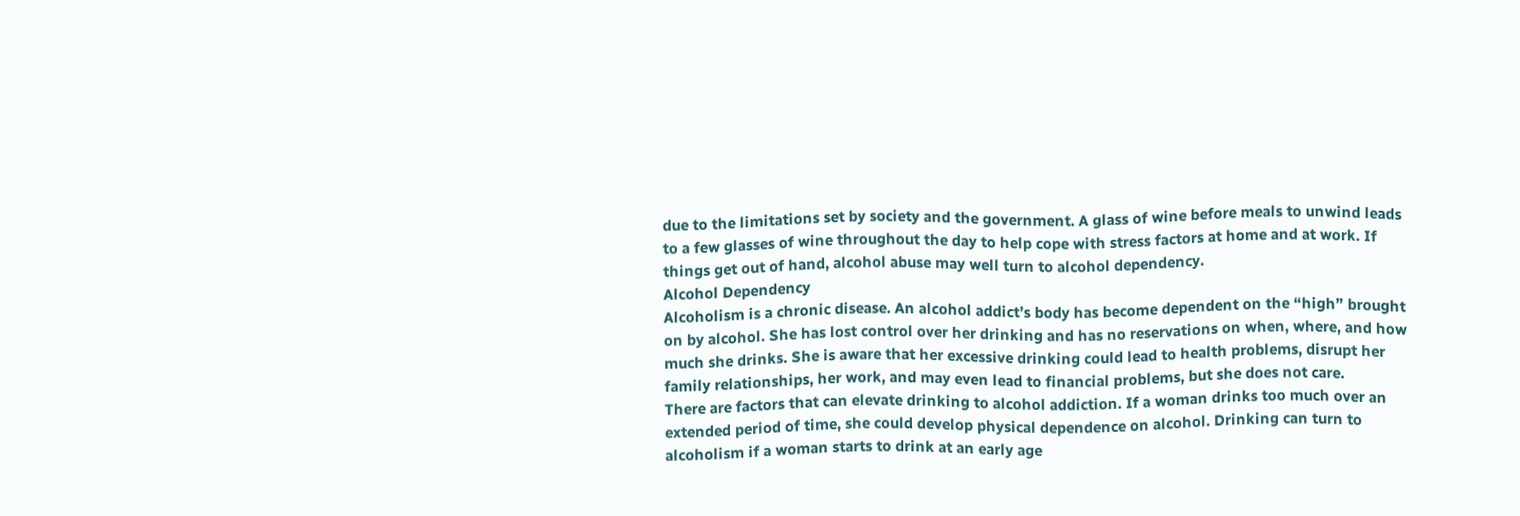due to the limitations set by society and the government. A glass of wine before meals to unwind leads to a few glasses of wine throughout the day to help cope with stress factors at home and at work. If things get out of hand, alcohol abuse may well turn to alcohol dependency.
Alcohol Dependency
Alcoholism is a chronic disease. An alcohol addict’s body has become dependent on the “high” brought on by alcohol. She has lost control over her drinking and has no reservations on when, where, and how much she drinks. She is aware that her excessive drinking could lead to health problems, disrupt her family relationships, her work, and may even lead to financial problems, but she does not care.
There are factors that can elevate drinking to alcohol addiction. If a woman drinks too much over an extended period of time, she could develop physical dependence on alcohol. Drinking can turn to alcoholism if a woman starts to drink at an early age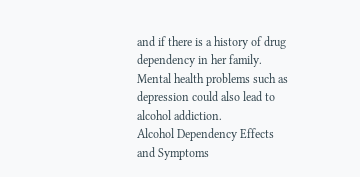and if there is a history of drug dependency in her family. Mental health problems such as depression could also lead to alcohol addiction.
Alcohol Dependency Effects and Symptoms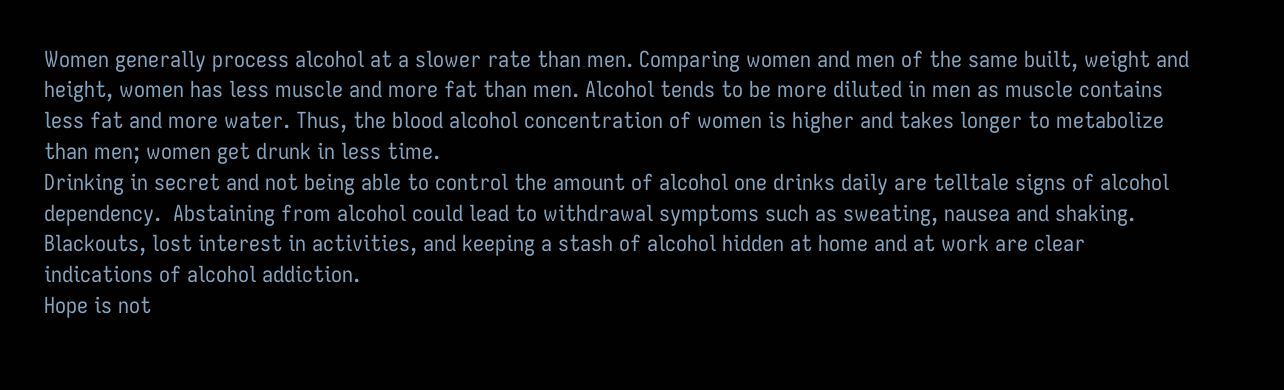Women generally process alcohol at a slower rate than men. Comparing women and men of the same built, weight and height, women has less muscle and more fat than men. Alcohol tends to be more diluted in men as muscle contains less fat and more water. Thus, the blood alcohol concentration of women is higher and takes longer to metabolize than men; women get drunk in less time.
Drinking in secret and not being able to control the amount of alcohol one drinks daily are telltale signs of alcohol dependency.  Abstaining from alcohol could lead to withdrawal symptoms such as sweating, nausea and shaking.  Blackouts, lost interest in activities, and keeping a stash of alcohol hidden at home and at work are clear indications of alcohol addiction.
Hope is not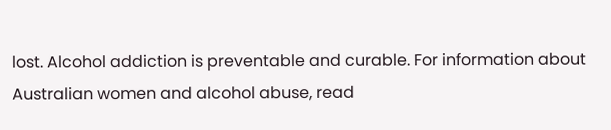lost. Alcohol addiction is preventable and curable. For information about Australian women and alcohol abuse, read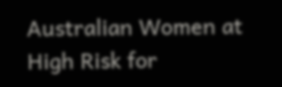Australian Women at High Risk for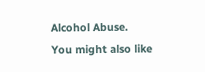Alcohol Abuse.
You might also like